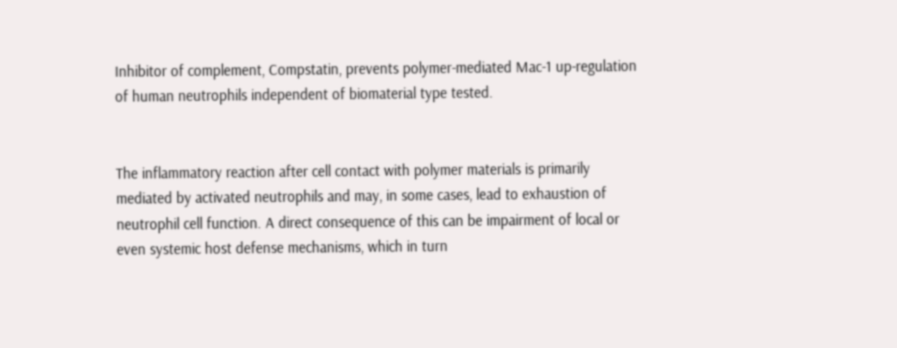Inhibitor of complement, Compstatin, prevents polymer-mediated Mac-1 up-regulation of human neutrophils independent of biomaterial type tested.


The inflammatory reaction after cell contact with polymer materials is primarily mediated by activated neutrophils and may, in some cases, lead to exhaustion of neutrophil cell function. A direct consequence of this can be impairment of local or even systemic host defense mechanisms, which in turn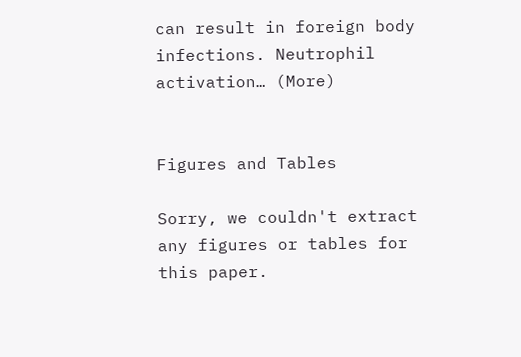can result in foreign body infections. Neutrophil activation… (More)


Figures and Tables

Sorry, we couldn't extract any figures or tables for this paper.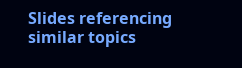Slides referencing similar topics